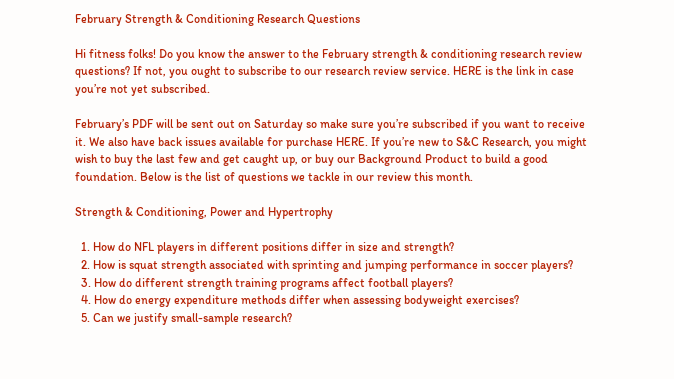February Strength & Conditioning Research Questions

Hi fitness folks! Do you know the answer to the February strength & conditioning research review questions? If not, you ought to subscribe to our research review service. HERE is the link in case you’re not yet subscribed.

February’s PDF will be sent out on Saturday so make sure you’re subscribed if you want to receive it. We also have back issues available for purchase HERE. If you’re new to S&C Research, you might wish to buy the last few and get caught up, or buy our Background Product to build a good foundation. Below is the list of questions we tackle in our review this month.

Strength & Conditioning, Power and Hypertrophy

  1. How do NFL players in different positions differ in size and strength?
  2. How is squat strength associated with sprinting and jumping performance in soccer players?
  3. How do different strength training programs affect football players?
  4. How do energy expenditure methods differ when assessing bodyweight exercises?
  5. Can we justify small-sample research?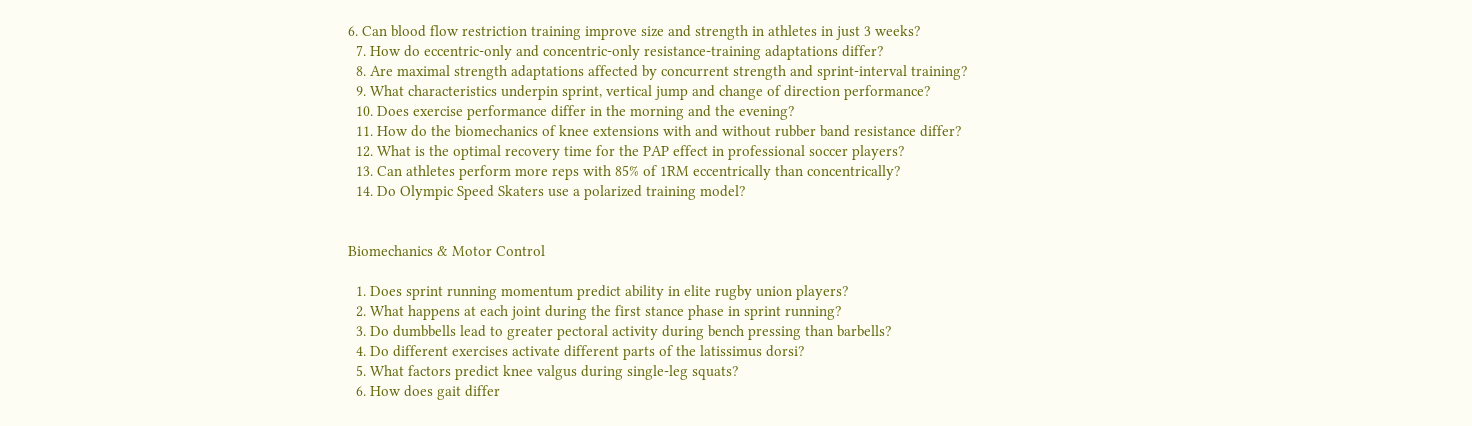6. Can blood flow restriction training improve size and strength in athletes in just 3 weeks?
  7. How do eccentric-only and concentric-only resistance-training adaptations differ?
  8. Are maximal strength adaptations affected by concurrent strength and sprint-interval training?
  9. What characteristics underpin sprint, vertical jump and change of direction performance?
  10. Does exercise performance differ in the morning and the evening?
  11. How do the biomechanics of knee extensions with and without rubber band resistance differ?
  12. What is the optimal recovery time for the PAP effect in professional soccer players?
  13. Can athletes perform more reps with 85% of 1RM eccentrically than concentrically?
  14. Do Olympic Speed Skaters use a polarized training model?


Biomechanics & Motor Control

  1. Does sprint running momentum predict ability in elite rugby union players?
  2. What happens at each joint during the first stance phase in sprint running?
  3. Do dumbbells lead to greater pectoral activity during bench pressing than barbells?
  4. Do different exercises activate different parts of the latissimus dorsi?
  5. What factors predict knee valgus during single-leg squats?
  6. How does gait differ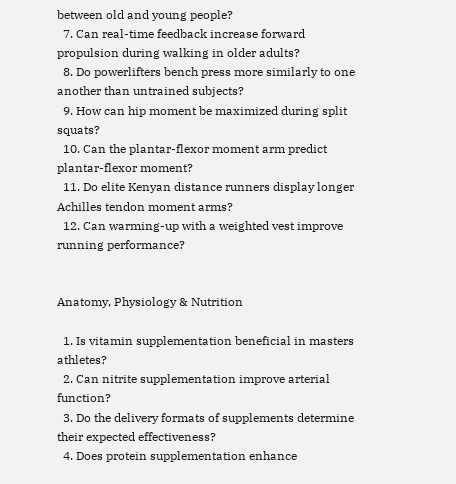between old and young people?
  7. Can real-time feedback increase forward propulsion during walking in older adults?
  8. Do powerlifters bench press more similarly to one another than untrained subjects?
  9. How can hip moment be maximized during split squats?
  10. Can the plantar-flexor moment arm predict plantar-flexor moment?
  11. Do elite Kenyan distance runners display longer Achilles tendon moment arms?
  12. Can warming-up with a weighted vest improve running performance?


Anatomy, Physiology & Nutrition

  1. Is vitamin supplementation beneficial in masters athletes?
  2. Can nitrite supplementation improve arterial function?
  3. Do the delivery formats of supplements determine their expected effectiveness?
  4. Does protein supplementation enhance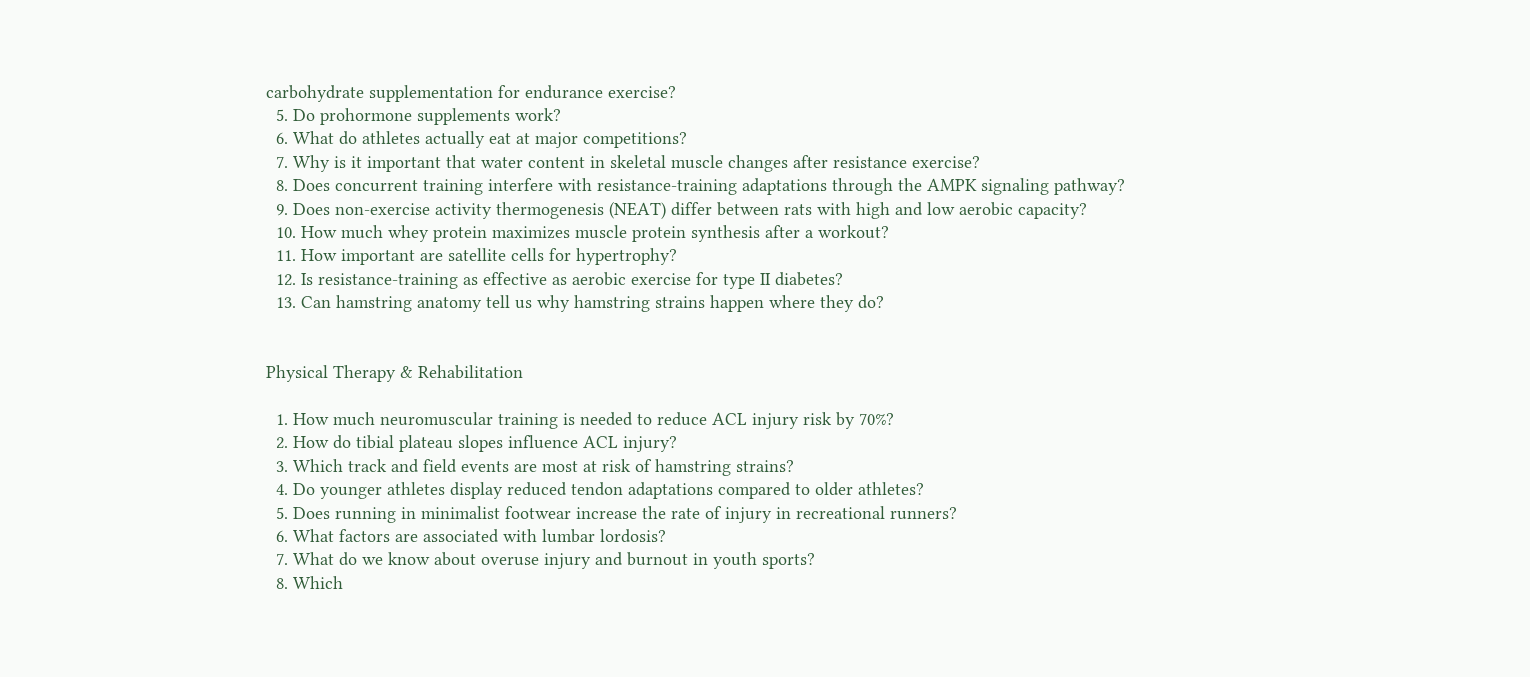carbohydrate supplementation for endurance exercise?
  5. Do prohormone supplements work?
  6. What do athletes actually eat at major competitions?
  7. Why is it important that water content in skeletal muscle changes after resistance exercise?
  8. Does concurrent training interfere with resistance-training adaptations through the AMPK signaling pathway?
  9. Does non-exercise activity thermogenesis (NEAT) differ between rats with high and low aerobic capacity?
  10. How much whey protein maximizes muscle protein synthesis after a workout?
  11. How important are satellite cells for hypertrophy?
  12. Is resistance-training as effective as aerobic exercise for type II diabetes?
  13. Can hamstring anatomy tell us why hamstring strains happen where they do?


Physical Therapy & Rehabilitation

  1. How much neuromuscular training is needed to reduce ACL injury risk by 70%?
  2. How do tibial plateau slopes influence ACL injury?
  3. Which track and field events are most at risk of hamstring strains?
  4. Do younger athletes display reduced tendon adaptations compared to older athletes?
  5. Does running in minimalist footwear increase the rate of injury in recreational runners?
  6. What factors are associated with lumbar lordosis?
  7. What do we know about overuse injury and burnout in youth sports?
  8. Which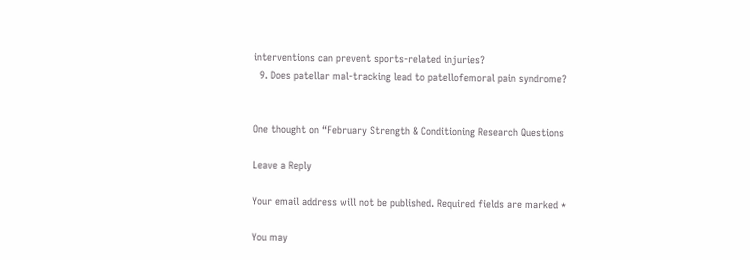interventions can prevent sports-related injuries?
  9. Does patellar mal-tracking lead to patellofemoral pain syndrome?


One thought on “February Strength & Conditioning Research Questions

Leave a Reply

Your email address will not be published. Required fields are marked *

You may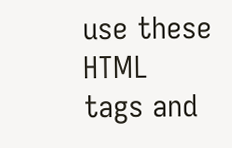use these HTML tags and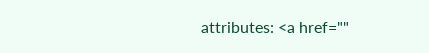attributes: <a href=""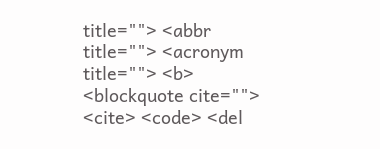title=""> <abbr title=""> <acronym title=""> <b> <blockquote cite=""> <cite> <code> <del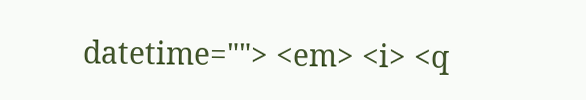datetime=""> <em> <i> <q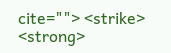cite=""> <strike> <strong>